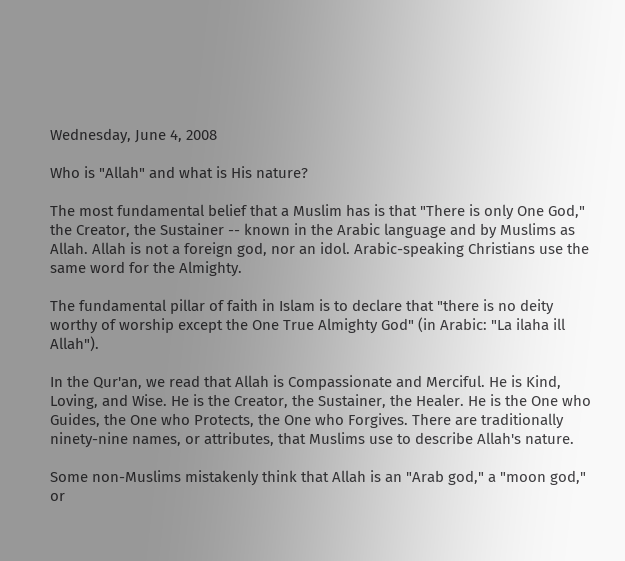Wednesday, June 4, 2008

Who is "Allah" and what is His nature?

The most fundamental belief that a Muslim has is that "There is only One God," the Creator, the Sustainer -- known in the Arabic language and by Muslims as Allah. Allah is not a foreign god, nor an idol. Arabic-speaking Christians use the same word for the Almighty.

The fundamental pillar of faith in Islam is to declare that "there is no deity worthy of worship except the One True Almighty God" (in Arabic: "La ilaha ill Allah").

In the Qur'an, we read that Allah is Compassionate and Merciful. He is Kind, Loving, and Wise. He is the Creator, the Sustainer, the Healer. He is the One who Guides, the One who Protects, the One who Forgives. There are traditionally ninety-nine names, or attributes, that Muslims use to describe Allah's nature.

Some non-Muslims mistakenly think that Allah is an "Arab god," a "moon god," or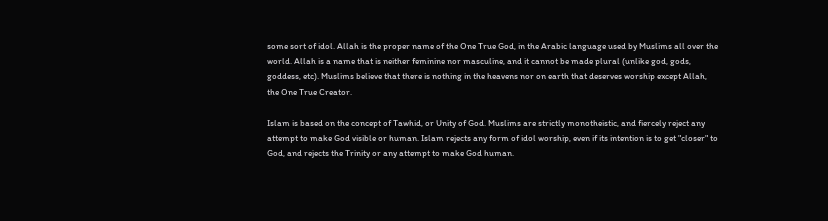some sort of idol. Allah is the proper name of the One True God, in the Arabic language used by Muslims all over the world. Allah is a name that is neither feminine nor masculine, and it cannot be made plural (unlike god, gods, goddess, etc). Muslims believe that there is nothing in the heavens nor on earth that deserves worship except Allah, the One True Creator.

Islam is based on the concept of Tawhid, or Unity of God. Muslims are strictly monotheistic, and fiercely reject any attempt to make God visible or human. Islam rejects any form of idol worship, even if its intention is to get "closer" to God, and rejects the Trinity or any attempt to make God human.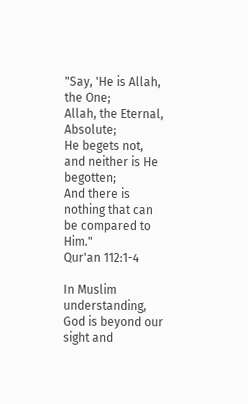"Say, 'He is Allah, the One;
Allah, the Eternal, Absolute;
He begets not, and neither is He begotten;
And there is nothing that can be compared to Him."
Qur'an 112:1-4

In Muslim understanding, God is beyond our sight and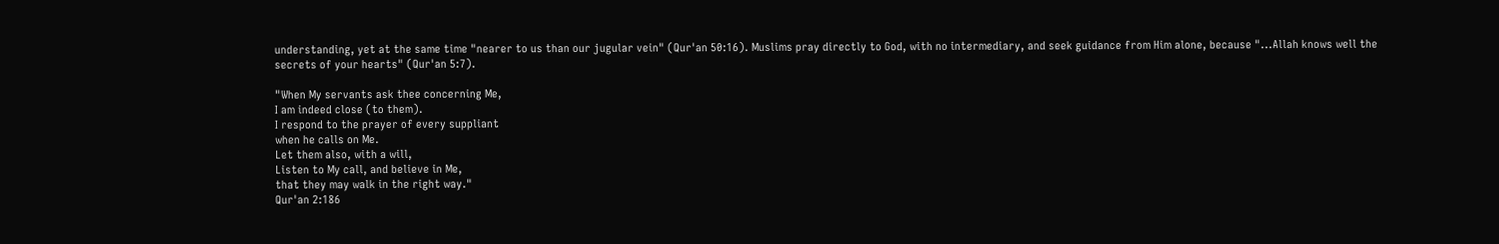understanding, yet at the same time "nearer to us than our jugular vein" (Qur'an 50:16). Muslims pray directly to God, with no intermediary, and seek guidance from Him alone, because "...Allah knows well the secrets of your hearts" (Qur'an 5:7).

"When My servants ask thee concerning Me,
I am indeed close (to them).
I respond to the prayer of every suppliant
when he calls on Me.
Let them also, with a will,
Listen to My call, and believe in Me,
that they may walk in the right way."
Qur'an 2:186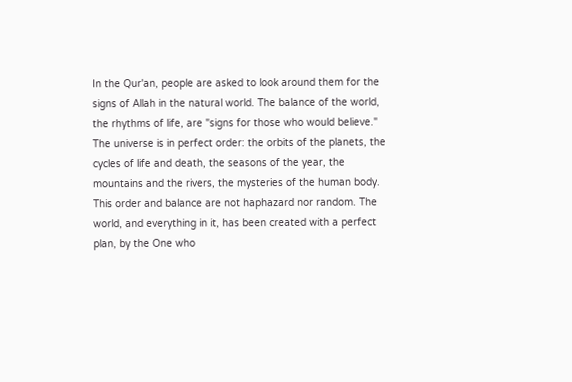In the Qur'an, people are asked to look around them for the signs of Allah in the natural world. The balance of the world, the rhythms of life, are "signs for those who would believe." The universe is in perfect order: the orbits of the planets, the cycles of life and death, the seasons of the year, the mountains and the rivers, the mysteries of the human body. This order and balance are not haphazard nor random. The world, and everything in it, has been created with a perfect plan, by the One who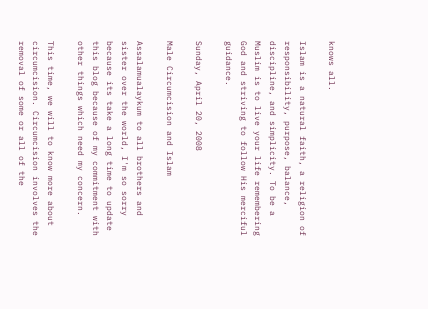knows all.

Islam is a natural faith, a religion of responsibility, purpose, balance, discipline, and simplicity. To be a Muslim is to live your life remembering God and striving to follow His merciful guidance.

Sunday, April 20, 2008

Male Circumcision and Islam

Assalamualaykum to all brothers and sister over the world, I'm so sorry because its take a long time to update this blog because of my commitment with other things which need my concern.

This time, we will to know more about circumcision. Circumcision involves the removal of some or all of the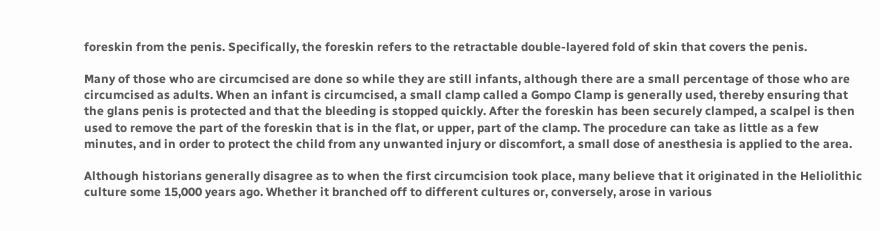foreskin from the penis. Specifically, the foreskin refers to the retractable double-layered fold of skin that covers the penis.

Many of those who are circumcised are done so while they are still infants, although there are a small percentage of those who are circumcised as adults. When an infant is circumcised, a small clamp called a Gompo Clamp is generally used, thereby ensuring that the glans penis is protected and that the bleeding is stopped quickly. After the foreskin has been securely clamped, a scalpel is then used to remove the part of the foreskin that is in the flat, or upper, part of the clamp. The procedure can take as little as a few minutes, and in order to protect the child from any unwanted injury or discomfort, a small dose of anesthesia is applied to the area.

Although historians generally disagree as to when the first circumcision took place, many believe that it originated in the Heliolithic culture some 15,000 years ago. Whether it branched off to different cultures or, conversely, arose in various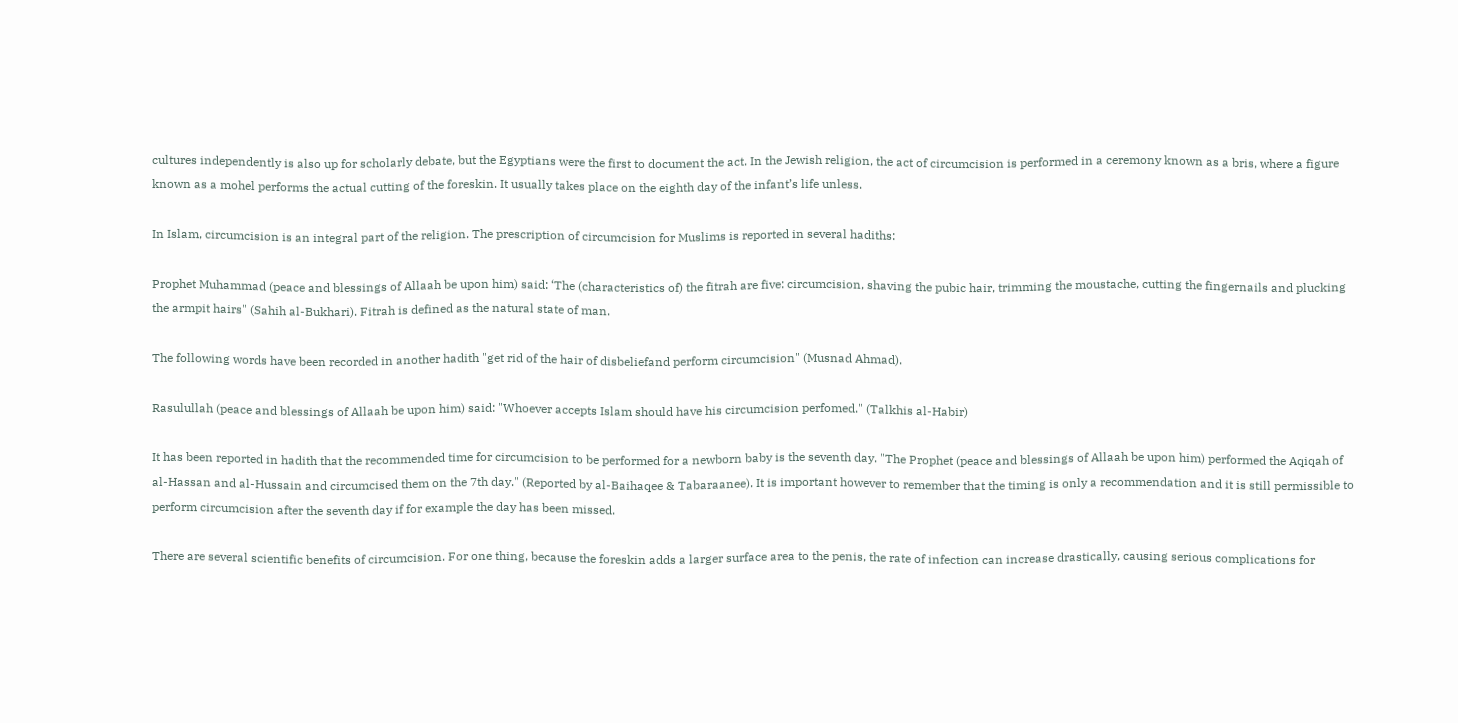cultures independently is also up for scholarly debate, but the Egyptians were the first to document the act. In the Jewish religion, the act of circumcision is performed in a ceremony known as a bris, where a figure known as a mohel performs the actual cutting of the foreskin. It usually takes place on the eighth day of the infant’s life unless.

In Islam, circumcision is an integral part of the religion. The prescription of circumcision for Muslims is reported in several hadiths:

Prophet Muhammad (peace and blessings of Allaah be upon him) said: ‘The (characteristics of) the fitrah are five: circumcision, shaving the pubic hair, trimming the moustache, cutting the fingernails and plucking the armpit hairs" (Sahih al-Bukhari). Fitrah is defined as the natural state of man.

The following words have been recorded in another hadith "get rid of the hair of disbeliefand perform circumcision" (Musnad Ahmad).

Rasulullah (peace and blessings of Allaah be upon him) said: "Whoever accepts Islam should have his circumcision perfomed." (Talkhis al-Habir)

It has been reported in hadith that the recommended time for circumcision to be performed for a newborn baby is the seventh day. "The Prophet (peace and blessings of Allaah be upon him) performed the Aqiqah of al-Hassan and al-Hussain and circumcised them on the 7th day." (Reported by al-Baihaqee & Tabaraanee). It is important however to remember that the timing is only a recommendation and it is still permissible to perform circumcision after the seventh day if for example the day has been missed.

There are several scientific benefits of circumcision. For one thing, because the foreskin adds a larger surface area to the penis, the rate of infection can increase drastically, causing serious complications for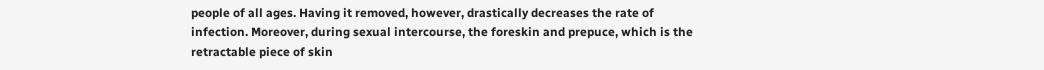people of all ages. Having it removed, however, drastically decreases the rate of infection. Moreover, during sexual intercourse, the foreskin and prepuce, which is the retractable piece of skin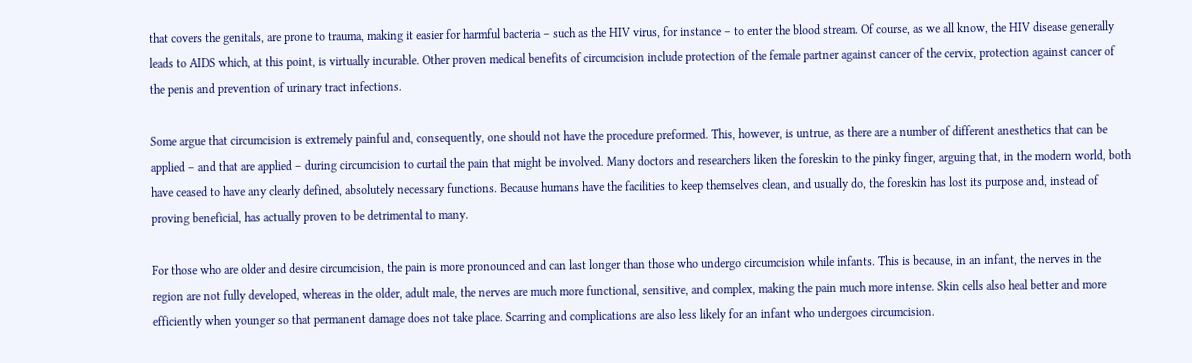that covers the genitals, are prone to trauma, making it easier for harmful bacteria – such as the HIV virus, for instance – to enter the blood stream. Of course, as we all know, the HIV disease generally leads to AIDS which, at this point, is virtually incurable. Other proven medical benefits of circumcision include protection of the female partner against cancer of the cervix, protection against cancer of the penis and prevention of urinary tract infections.

Some argue that circumcision is extremely painful and, consequently, one should not have the procedure preformed. This, however, is untrue, as there are a number of different anesthetics that can be applied – and that are applied – during circumcision to curtail the pain that might be involved. Many doctors and researchers liken the foreskin to the pinky finger, arguing that, in the modern world, both have ceased to have any clearly defined, absolutely necessary functions. Because humans have the facilities to keep themselves clean, and usually do, the foreskin has lost its purpose and, instead of proving beneficial, has actually proven to be detrimental to many.

For those who are older and desire circumcision, the pain is more pronounced and can last longer than those who undergo circumcision while infants. This is because, in an infant, the nerves in the region are not fully developed, whereas in the older, adult male, the nerves are much more functional, sensitive, and complex, making the pain much more intense. Skin cells also heal better and more efficiently when younger so that permanent damage does not take place. Scarring and complications are also less likely for an infant who undergoes circumcision.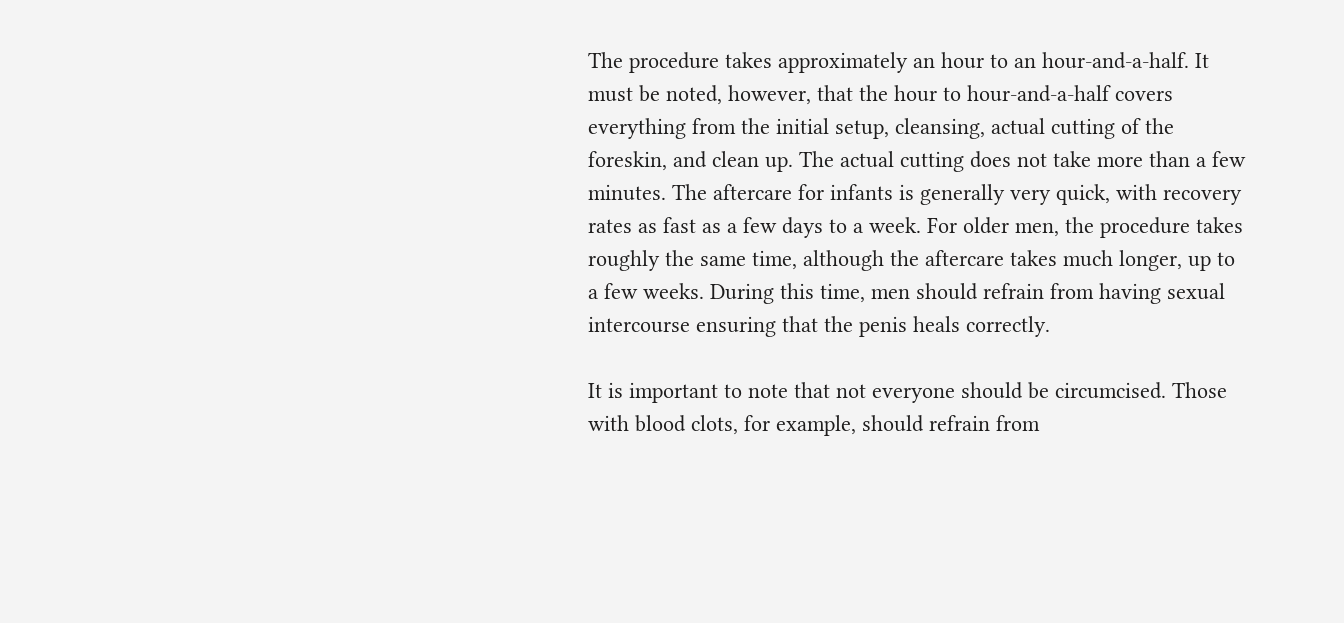The procedure takes approximately an hour to an hour-and-a-half. It must be noted, however, that the hour to hour-and-a-half covers everything from the initial setup, cleansing, actual cutting of the foreskin, and clean up. The actual cutting does not take more than a few minutes. The aftercare for infants is generally very quick, with recovery rates as fast as a few days to a week. For older men, the procedure takes roughly the same time, although the aftercare takes much longer, up to a few weeks. During this time, men should refrain from having sexual intercourse ensuring that the penis heals correctly.

It is important to note that not everyone should be circumcised. Those with blood clots, for example, should refrain from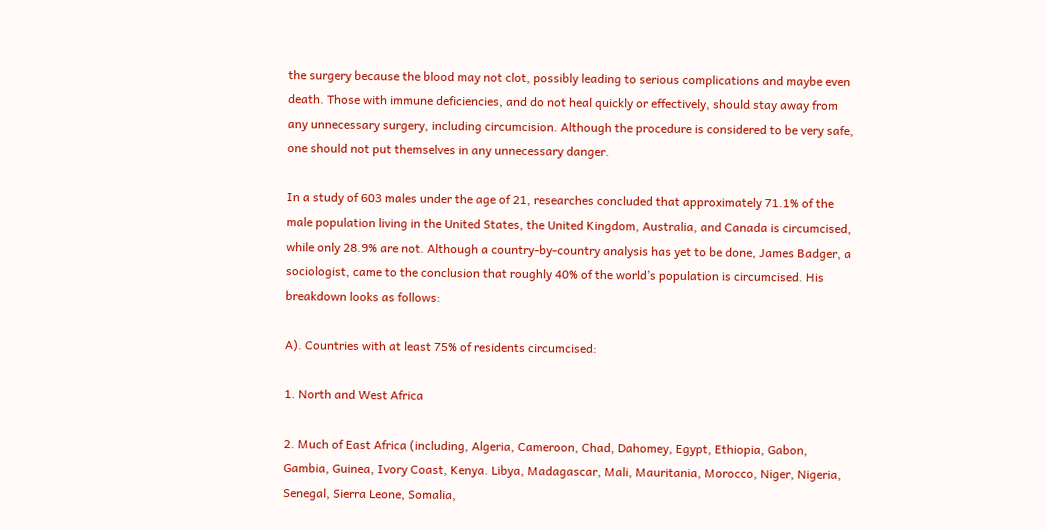the surgery because the blood may not clot, possibly leading to serious complications and maybe even death. Those with immune deficiencies, and do not heal quickly or effectively, should stay away from any unnecessary surgery, including circumcision. Although the procedure is considered to be very safe, one should not put themselves in any unnecessary danger.

In a study of 603 males under the age of 21, researches concluded that approximately 71.1% of the male population living in the United States, the United Kingdom, Australia, and Canada is circumcised, while only 28.9% are not. Although a country-by-country analysis has yet to be done, James Badger, a sociologist, came to the conclusion that roughly 40% of the world’s population is circumcised. His breakdown looks as follows:

A). Countries with at least 75% of residents circumcised:

1. North and West Africa

2. Much of East Africa (including, Algeria, Cameroon, Chad, Dahomey, Egypt, Ethiopia, Gabon, Gambia, Guinea, Ivory Coast, Kenya. Libya, Madagascar, Mali, Mauritania, Morocco, Niger, Nigeria, Senegal, Sierra Leone, Somalia,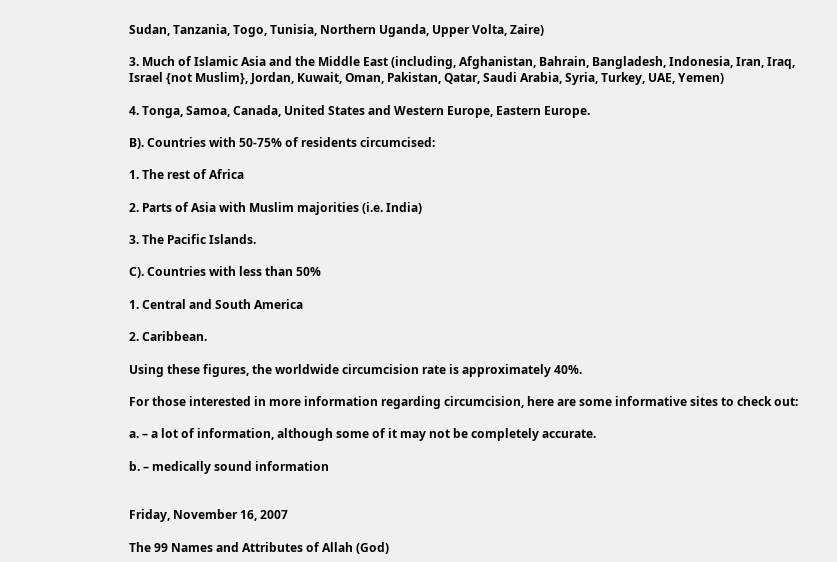Sudan, Tanzania, Togo, Tunisia, Northern Uganda, Upper Volta, Zaire)

3. Much of Islamic Asia and the Middle East (including, Afghanistan, Bahrain, Bangladesh, Indonesia, Iran, Iraq, Israel {not Muslim}, Jordan, Kuwait, Oman, Pakistan, Qatar, Saudi Arabia, Syria, Turkey, UAE, Yemen)

4. Tonga, Samoa, Canada, United States and Western Europe, Eastern Europe.

B). Countries with 50-75% of residents circumcised:

1. The rest of Africa

2. Parts of Asia with Muslim majorities (i.e. India)

3. The Pacific Islands.

C). Countries with less than 50%

1. Central and South America

2. Caribbean.

Using these figures, the worldwide circumcision rate is approximately 40%.

For those interested in more information regarding circumcision, here are some informative sites to check out:

a. – a lot of information, although some of it may not be completely accurate.

b. – medically sound information


Friday, November 16, 2007

The 99 Names and Attributes of Allah (God)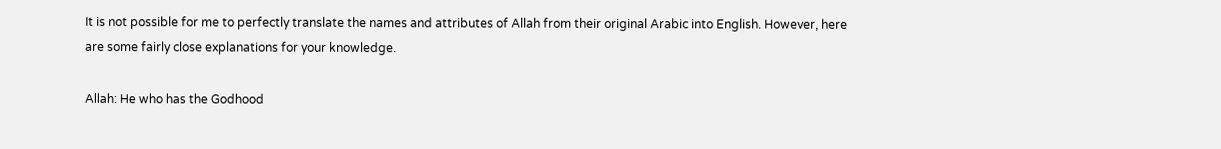It is not possible for me to perfectly translate the names and attributes of Allah from their original Arabic into English. However, here are some fairly close explanations for your knowledge.

Allah: He who has the Godhood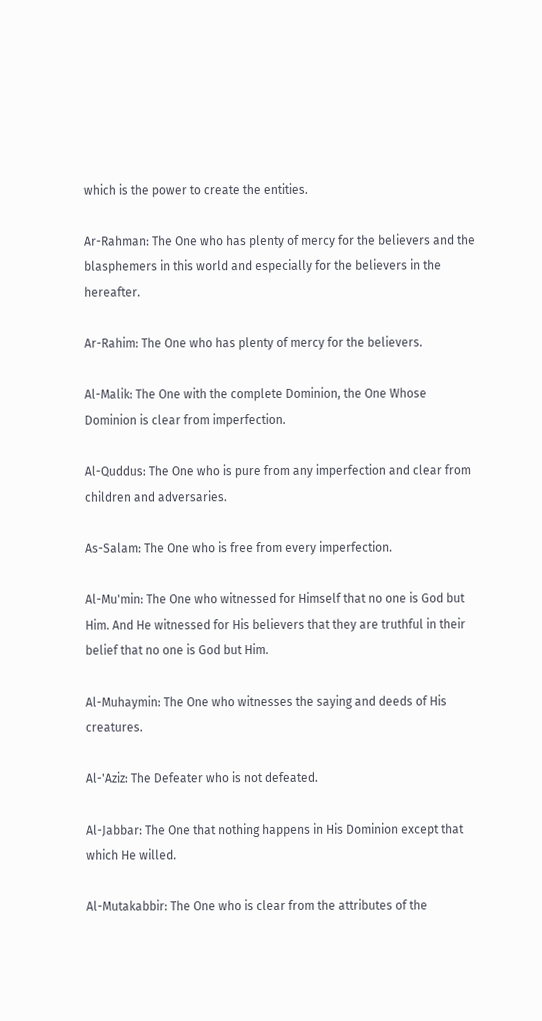which is the power to create the entities.

Ar-Rahman: The One who has plenty of mercy for the believers and the blasphemers in this world and especially for the believers in the hereafter.

Ar-Rahim: The One who has plenty of mercy for the believers.

Al-Malik: The One with the complete Dominion, the One Whose Dominion is clear from imperfection.

Al-Quddus: The One who is pure from any imperfection and clear from children and adversaries.

As-Salam: The One who is free from every imperfection.

Al-Mu'min: The One who witnessed for Himself that no one is God but Him. And He witnessed for His believers that they are truthful in their belief that no one is God but Him.

Al-Muhaymin: The One who witnesses the saying and deeds of His creatures.

Al-'Aziz: The Defeater who is not defeated.

Al-Jabbar: The One that nothing happens in His Dominion except that which He willed.

Al-Mutakabbir: The One who is clear from the attributes of the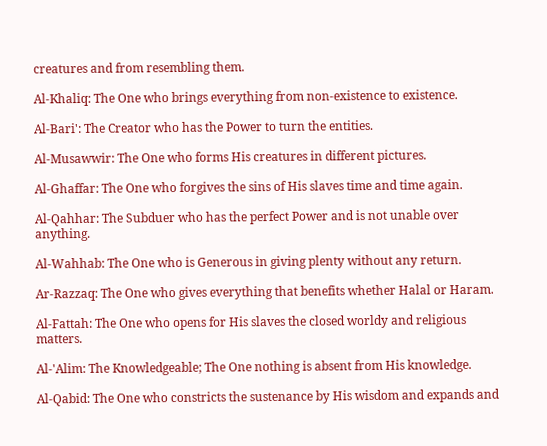creatures and from resembling them.

Al-Khaliq: The One who brings everything from non-existence to existence.

Al-Bari': The Creator who has the Power to turn the entities.

Al-Musawwir: The One who forms His creatures in different pictures.

Al-Ghaffar: The One who forgives the sins of His slaves time and time again.

Al-Qahhar: The Subduer who has the perfect Power and is not unable over anything.

Al-Wahhab: The One who is Generous in giving plenty without any return.

Ar-Razzaq: The One who gives everything that benefits whether Halal or Haram.

Al-Fattah: The One who opens for His slaves the closed worldy and religious matters.

Al-'Alim: The Knowledgeable; The One nothing is absent from His knowledge.

Al-Qabid: The One who constricts the sustenance by His wisdom and expands and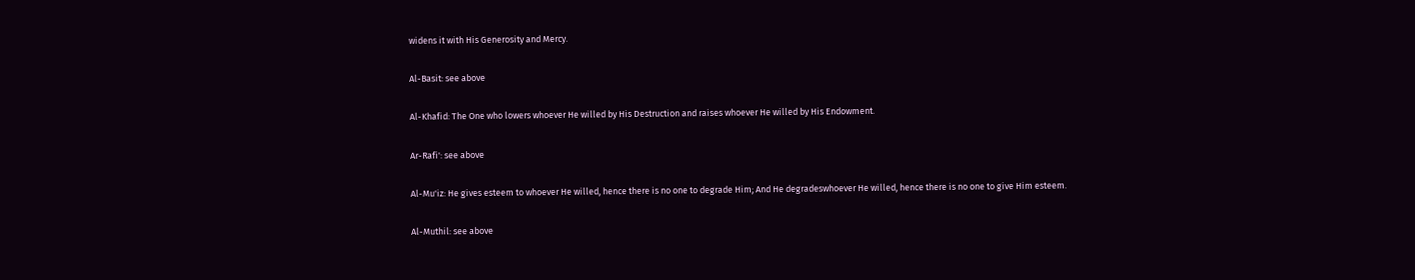widens it with His Generosity and Mercy.

Al-Basit: see above

Al-Khafid: The One who lowers whoever He willed by His Destruction and raises whoever He willed by His Endowment.

Ar-Rafi': see above

Al-Mu'iz: He gives esteem to whoever He willed, hence there is no one to degrade Him; And He degradeswhoever He willed, hence there is no one to give Him esteem.

Al-Muthil: see above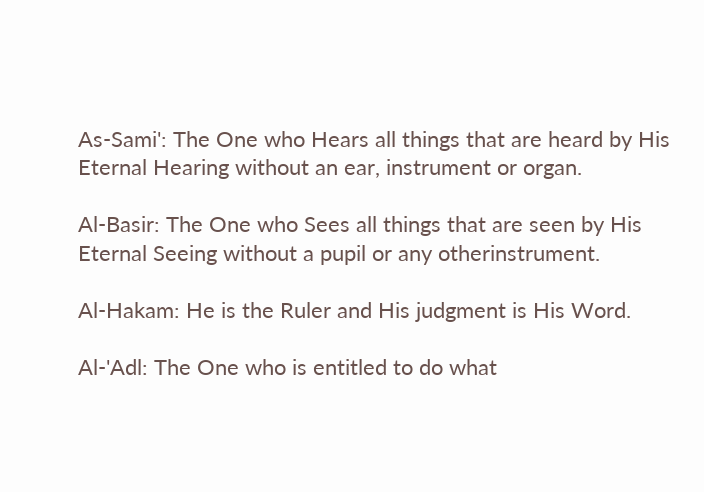As-Sami': The One who Hears all things that are heard by His Eternal Hearing without an ear, instrument or organ.

Al-Basir: The One who Sees all things that are seen by His Eternal Seeing without a pupil or any otherinstrument.

Al-Hakam: He is the Ruler and His judgment is His Word.

Al-'Adl: The One who is entitled to do what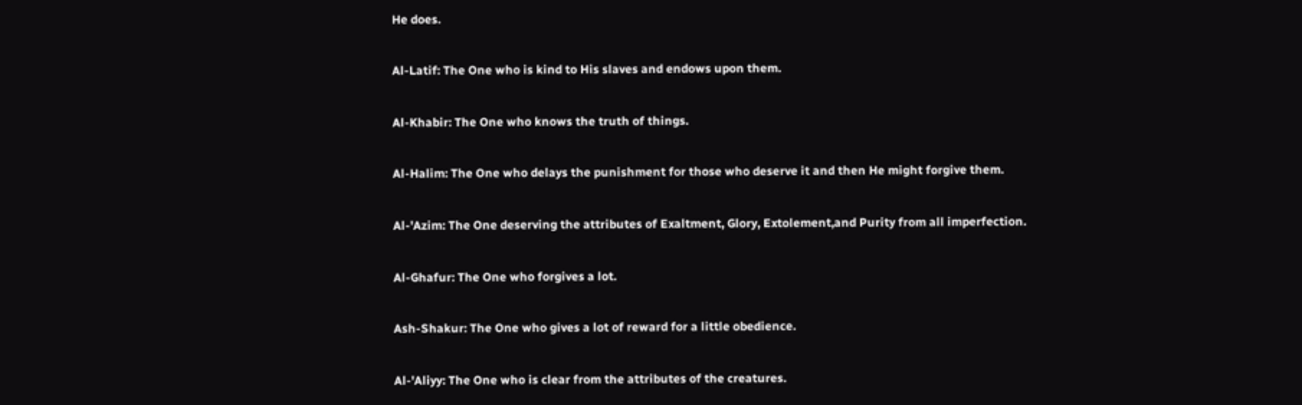He does.

Al-Latif: The One who is kind to His slaves and endows upon them.

Al-Khabir: The One who knows the truth of things.

Al-Halim: The One who delays the punishment for those who deserve it and then He might forgive them.

Al-'Azim: The One deserving the attributes of Exaltment, Glory, Extolement,and Purity from all imperfection.

Al-Ghafur: The One who forgives a lot.

Ash-Shakur: The One who gives a lot of reward for a little obedience.

Al-'Aliyy: The One who is clear from the attributes of the creatures.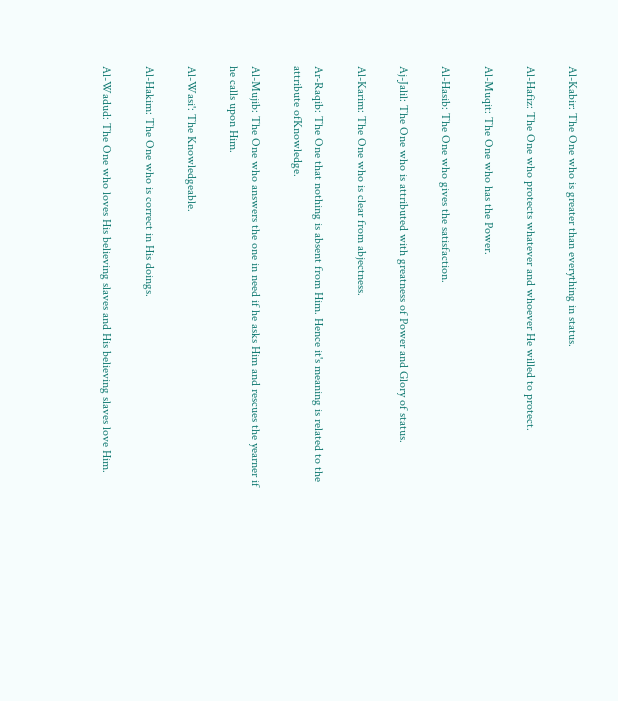Al-Kabir: The One who is greater than everything in status.

Al-Hafiz: The One who protects whatever and whoever He willed to protect.

Al-Muqit: The One who has the Power.

Al-Hasib: The One who gives the satisfaction.

Aj-Jalil: The One who is attributed with greatness of Power and Glory of status.

Al-Karim: The One who is clear from abjectness.

Ar-Raqib: The One that nothing is absent from Him. Hence it's meaning is related to the attribute ofKnowledge.

Al-Mujib: The One who answers the one in need if he asks Him and rescues the yearner if he calls upon Him.

Al-Wasi': The Knowledgeable.

Al-Hakim: The One who is correct in His doings.

Al-Wadud: The One who loves His believing slaves and His believing slaves love Him.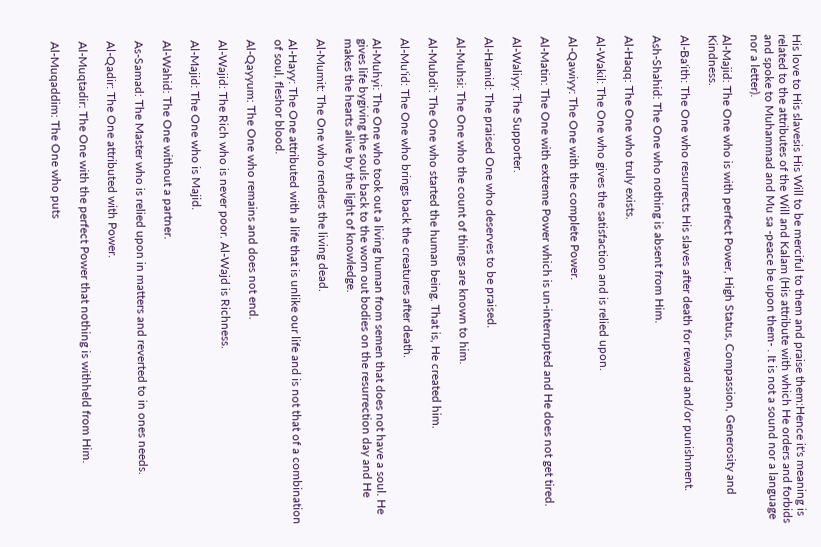His love to His slavesis His Will to be merciful to them and praise them:Hence it's meaning is related to the attributes of the Will and Kalam (His attribute with which He orders and forbids and spoke to Muhammad and Mu sa -peace be upon them- . It is not a sound nor a language nor a letter).

Al-Majid: The One who is with perfect Power, High Status, Compassion, Generosity and Kindness.

Al-Ba'ith: The One who resurrects His slaves after death for reward and/or punishment.

Ash-Shahid: The One who nothing is absent from Him.

Al-Haqq: The One who truly exists.

Al-Wakil: The One who gives the satisfaction and is relied upon.

Al-Qawiyy: The One with the complete Power.

Al-Matin: The One with extreme Power which is un-interrupted and He does not get tired.

Al-Waliyy: The Supporter.

Al-Hamid: The praised One who deserves to be praised.

Al-Muhsi: The One who the count of things are known to him.

Al-Mubdi': The One who started the human being. That is, He created him.

Al-Mu'id: The One who brings back the creatures after death.

Al-Muhyi: The One who took out a living human from semen that does not have a soul. He gives life bygiving the souls back to the worn out bodies on the resurrection day and He makes the hearts alive by the light of knowledge.

Al-Mumit: The One who renders the living dead.

Al-Hayy: The One attributed with a life that is unlike our life and is not that of a combination of soul, fleshor blood.

Al-Qayyum: The One who remains and does not end.

Al-Wajid: The Rich who is never poor. Al-Wajd is Richness.

Al-Majid: The One who is Majid.

Al-Wahid: The One without a partner.

As-Samad: The Master who is relied upon in matters and reverted to in ones needs.

Al-Qadir: The One attributed with Power.

Al-Muqtadir: The One with the perfect Power that nothing is withheld from Him.

Al-Muqaddim: The One who puts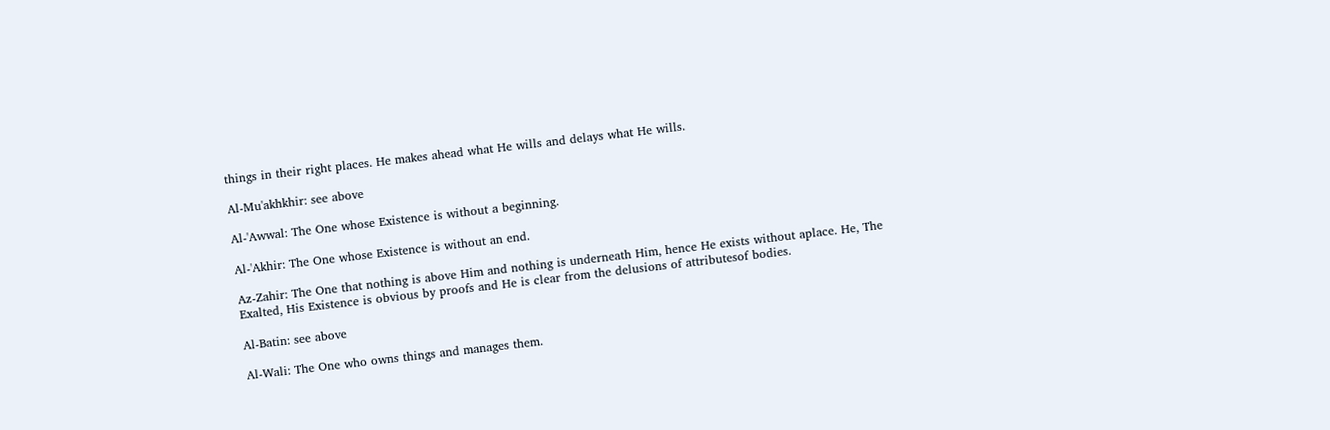things in their right places. He makes ahead what He wills and delays what He wills.

Al-Mu'akhkhir: see above

Al-'Awwal: The One whose Existence is without a beginning.

Al-'Akhir: The One whose Existence is without an end.

Az-Zahir: The One that nothing is above Him and nothing is underneath Him, hence He exists without aplace. He, The Exalted, His Existence is obvious by proofs and He is clear from the delusions of attributesof bodies.

Al-Batin: see above

Al-Wali: The One who owns things and manages them.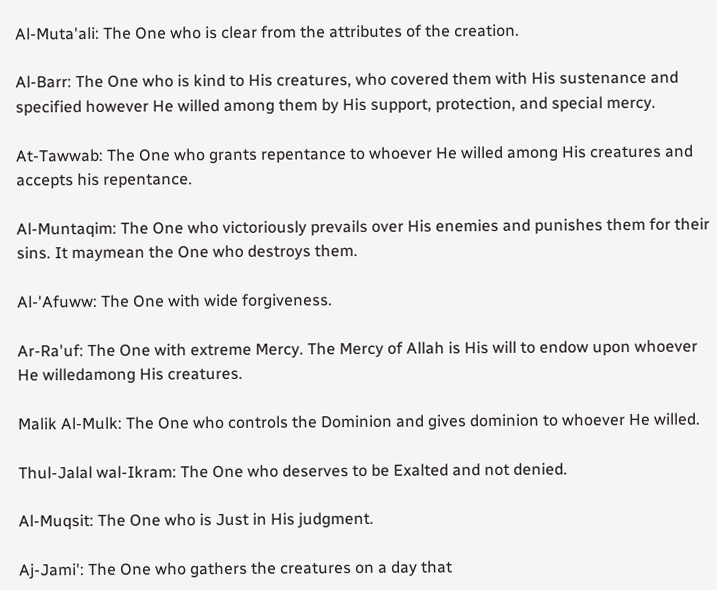Al-Muta'ali: The One who is clear from the attributes of the creation.

Al-Barr: The One who is kind to His creatures, who covered them with His sustenance and specified however He willed among them by His support, protection, and special mercy.

At-Tawwab: The One who grants repentance to whoever He willed among His creatures and accepts his repentance.

Al-Muntaqim: The One who victoriously prevails over His enemies and punishes them for their sins. It maymean the One who destroys them.

Al-'Afuww: The One with wide forgiveness.

Ar-Ra'uf: The One with extreme Mercy. The Mercy of Allah is His will to endow upon whoever He willedamong His creatures.

Malik Al-Mulk: The One who controls the Dominion and gives dominion to whoever He willed.

Thul-Jalal wal-Ikram: The One who deserves to be Exalted and not denied.

Al-Muqsit: The One who is Just in His judgment.

Aj-Jami': The One who gathers the creatures on a day that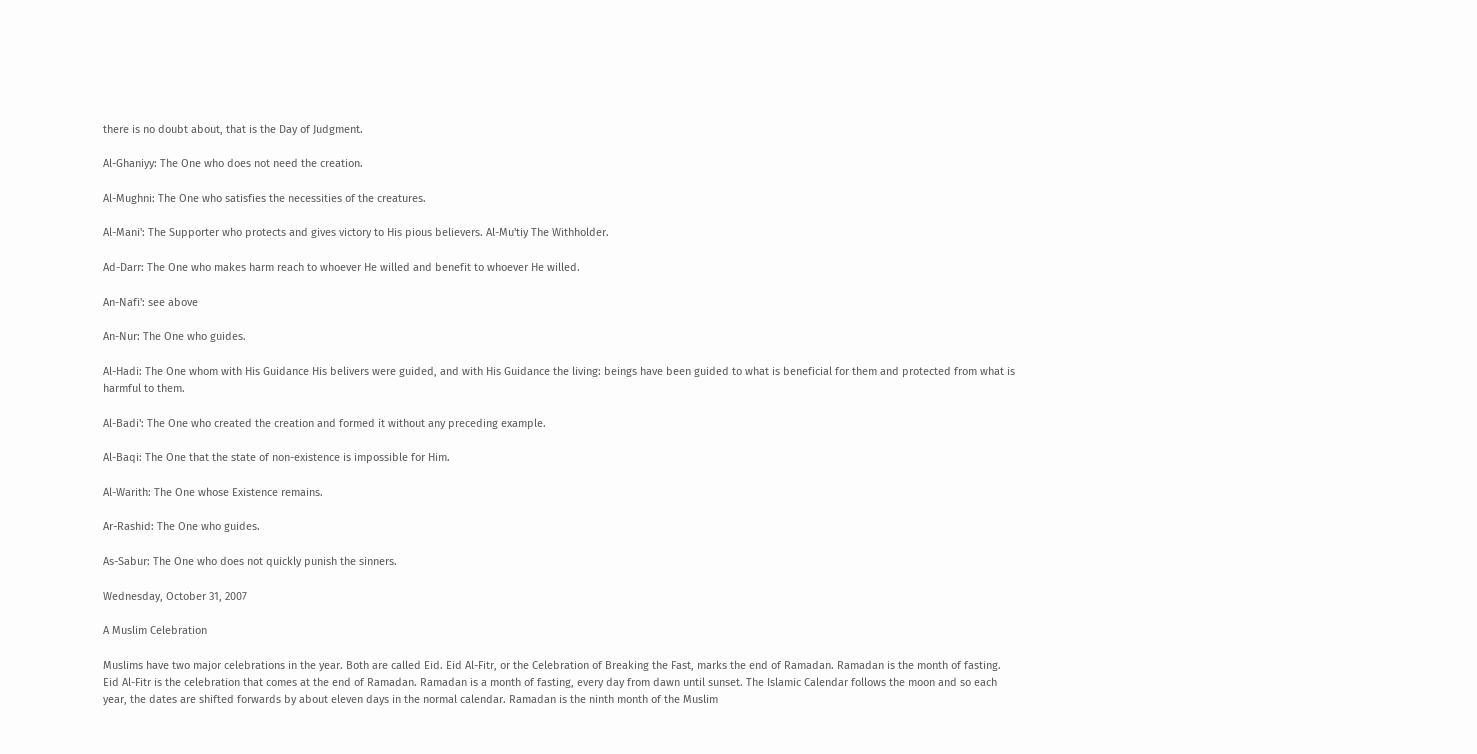there is no doubt about, that is the Day of Judgment.

Al-Ghaniyy: The One who does not need the creation.

Al-Mughni: The One who satisfies the necessities of the creatures.

Al-Mani': The Supporter who protects and gives victory to His pious believers. Al-Mu'tiy The Withholder.

Ad-Darr: The One who makes harm reach to whoever He willed and benefit to whoever He willed.

An-Nafi': see above

An-Nur: The One who guides.

Al-Hadi: The One whom with His Guidance His belivers were guided, and with His Guidance the living: beings have been guided to what is beneficial for them and protected from what is harmful to them.

Al-Badi': The One who created the creation and formed it without any preceding example.

Al-Baqi: The One that the state of non-existence is impossible for Him.

Al-Warith: The One whose Existence remains.

Ar-Rashid: The One who guides.

As-Sabur: The One who does not quickly punish the sinners.

Wednesday, October 31, 2007

A Muslim Celebration

Muslims have two major celebrations in the year. Both are called Eid. Eid Al-Fitr, or the Celebration of Breaking the Fast, marks the end of Ramadan. Ramadan is the month of fasting.
Eid Al-Fitr is the celebration that comes at the end of Ramadan. Ramadan is a month of fasting, every day from dawn until sunset. The Islamic Calendar follows the moon and so each year, the dates are shifted forwards by about eleven days in the normal calendar. Ramadan is the ninth month of the Muslim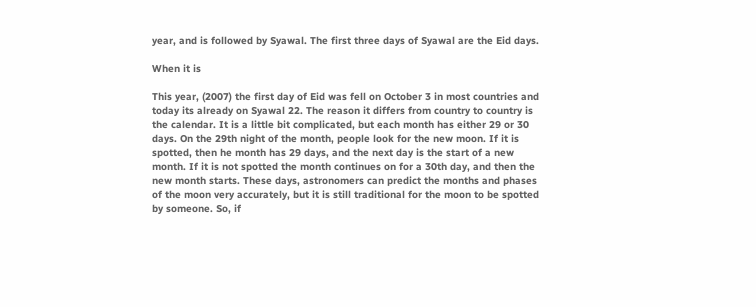year, and is followed by Syawal. The first three days of Syawal are the Eid days.

When it is

This year, (2007) the first day of Eid was fell on October 3 in most countries and today its already on Syawal 22. The reason it differs from country to country is the calendar. It is a little bit complicated, but each month has either 29 or 30 days. On the 29th night of the month, people look for the new moon. If it is spotted, then he month has 29 days, and the next day is the start of a new month. If it is not spotted the month continues on for a 30th day, and then the new month starts. These days, astronomers can predict the months and phases of the moon very accurately, but it is still traditional for the moon to be spotted by someone. So, if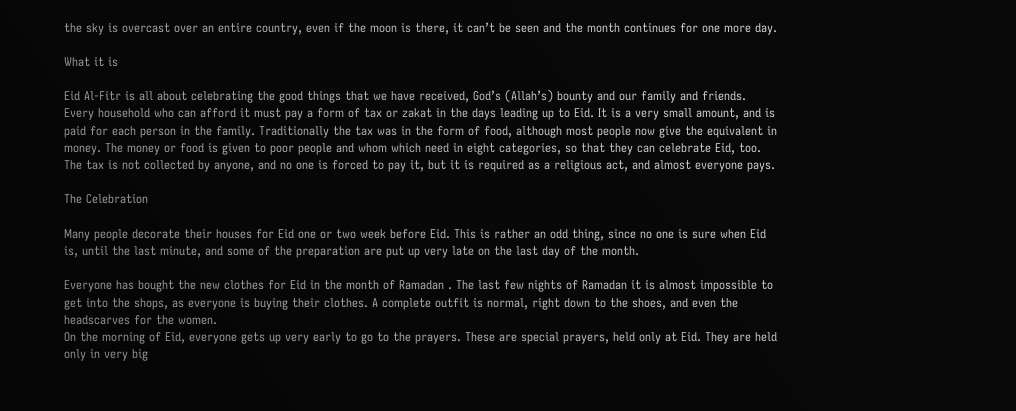the sky is overcast over an entire country, even if the moon is there, it can’t be seen and the month continues for one more day.

What it is

Eid Al-Fitr is all about celebrating the good things that we have received, God’s (Allah’s) bounty and our family and friends. Every household who can afford it must pay a form of tax or zakat in the days leading up to Eid. It is a very small amount, and is paid for each person in the family. Traditionally the tax was in the form of food, although most people now give the equivalent in money. The money or food is given to poor people and whom which need in eight categories, so that they can celebrate Eid, too. The tax is not collected by anyone, and no one is forced to pay it, but it is required as a religious act, and almost everyone pays.

The Celebration

Many people decorate their houses for Eid one or two week before Eid. This is rather an odd thing, since no one is sure when Eid is, until the last minute, and some of the preparation are put up very late on the last day of the month.

Everyone has bought the new clothes for Eid in the month of Ramadan . The last few nights of Ramadan it is almost impossible to get into the shops, as everyone is buying their clothes. A complete outfit is normal, right down to the shoes, and even the headscarves for the women.
On the morning of Eid, everyone gets up very early to go to the prayers. These are special prayers, held only at Eid. They are held only in very big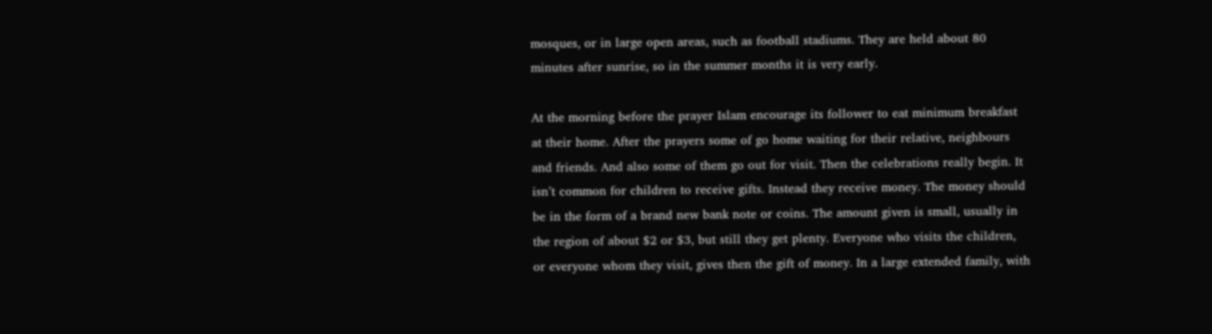mosques, or in large open areas, such as football stadiums. They are held about 80 minutes after sunrise, so in the summer months it is very early.

At the morning before the prayer Islam encourage its follower to eat minimum breakfast at their home. After the prayers some of go home waiting for their relative, neighbours and friends. And also some of them go out for visit. Then the celebrations really begin. It isn’t common for children to receive gifts. Instead they receive money. The money should be in the form of a brand new bank note or coins. The amount given is small, usually in the region of about $2 or $3, but still they get plenty. Everyone who visits the children, or everyone whom they visit, gives then the gift of money. In a large extended family, with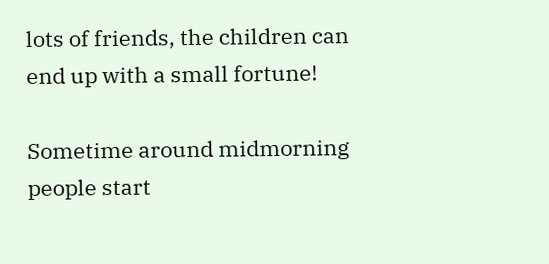lots of friends, the children can end up with a small fortune!

Sometime around midmorning people start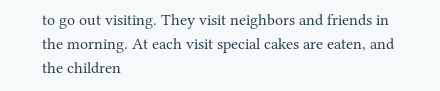to go out visiting. They visit neighbors and friends in the morning. At each visit special cakes are eaten, and the children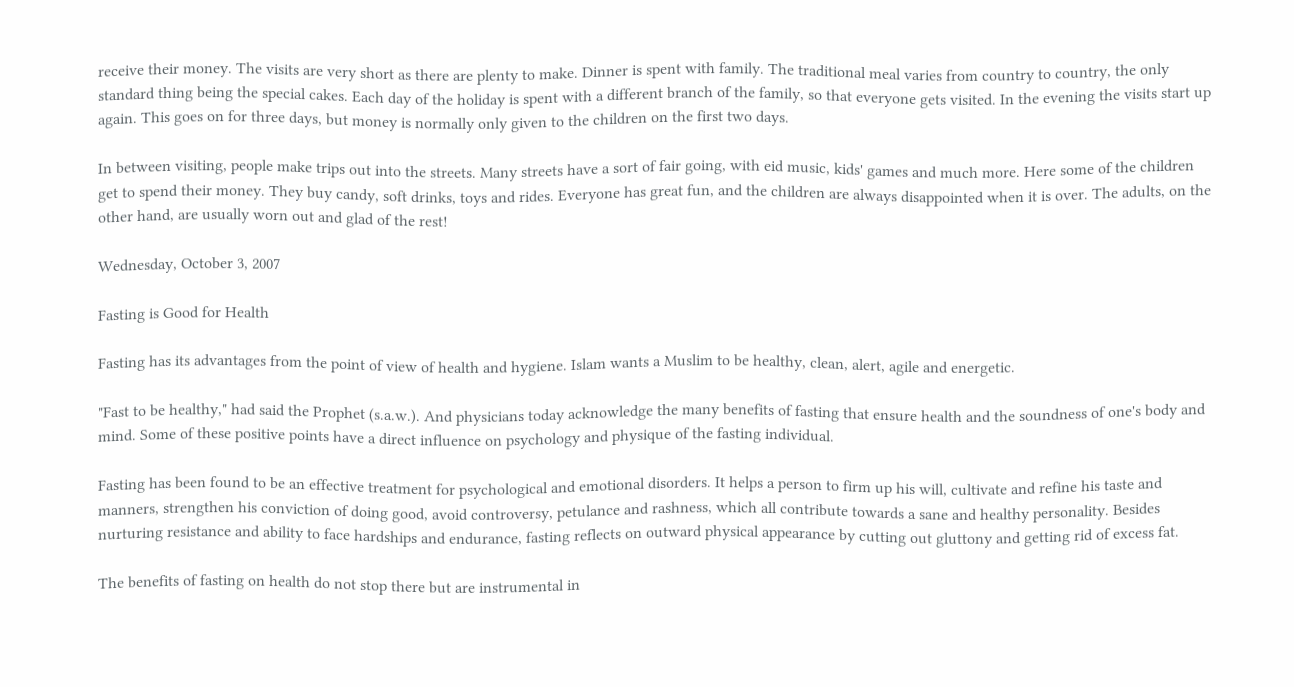receive their money. The visits are very short as there are plenty to make. Dinner is spent with family. The traditional meal varies from country to country, the only standard thing being the special cakes. Each day of the holiday is spent with a different branch of the family, so that everyone gets visited. In the evening the visits start up again. This goes on for three days, but money is normally only given to the children on the first two days.

In between visiting, people make trips out into the streets. Many streets have a sort of fair going, with eid music, kids' games and much more. Here some of the children get to spend their money. They buy candy, soft drinks, toys and rides. Everyone has great fun, and the children are always disappointed when it is over. The adults, on the other hand, are usually worn out and glad of the rest!

Wednesday, October 3, 2007

Fasting is Good for Health

Fasting has its advantages from the point of view of health and hygiene. Islam wants a Muslim to be healthy, clean, alert, agile and energetic.

"Fast to be healthy," had said the Prophet (s.a.w.). And physicians today acknowledge the many benefits of fasting that ensure health and the soundness of one's body and mind. Some of these positive points have a direct influence on psychology and physique of the fasting individual.

Fasting has been found to be an effective treatment for psychological and emotional disorders. It helps a person to firm up his will, cultivate and refine his taste and manners, strengthen his conviction of doing good, avoid controversy, petulance and rashness, which all contribute towards a sane and healthy personality. Besides nurturing resistance and ability to face hardships and endurance, fasting reflects on outward physical appearance by cutting out gluttony and getting rid of excess fat.

The benefits of fasting on health do not stop there but are instrumental in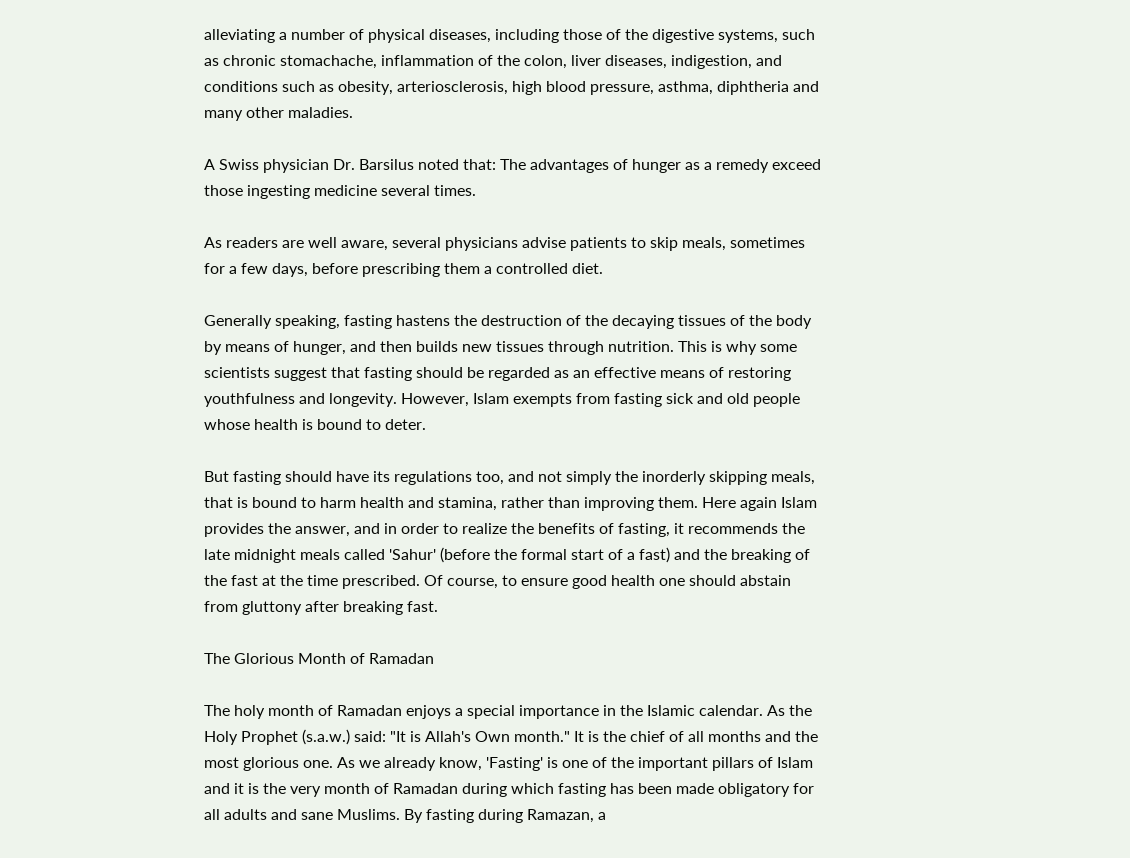alleviating a number of physical diseases, including those of the digestive systems, such as chronic stomachache, inflammation of the colon, liver diseases, indigestion, and conditions such as obesity, arteriosclerosis, high blood pressure, asthma, diphtheria and many other maladies.

A Swiss physician Dr. Barsilus noted that: The advantages of hunger as a remedy exceed those ingesting medicine several times.

As readers are well aware, several physicians advise patients to skip meals, sometimes for a few days, before prescribing them a controlled diet.

Generally speaking, fasting hastens the destruction of the decaying tissues of the body by means of hunger, and then builds new tissues through nutrition. This is why some scientists suggest that fasting should be regarded as an effective means of restoring youthfulness and longevity. However, Islam exempts from fasting sick and old people whose health is bound to deter.

But fasting should have its regulations too, and not simply the inorderly skipping meals, that is bound to harm health and stamina, rather than improving them. Here again Islam provides the answer, and in order to realize the benefits of fasting, it recommends the late midnight meals called 'Sahur' (before the formal start of a fast) and the breaking of the fast at the time prescribed. Of course, to ensure good health one should abstain from gluttony after breaking fast.

The Glorious Month of Ramadan

The holy month of Ramadan enjoys a special importance in the Islamic calendar. As the Holy Prophet (s.a.w.) said: "It is Allah's Own month." It is the chief of all months and the most glorious one. As we already know, 'Fasting' is one of the important pillars of Islam and it is the very month of Ramadan during which fasting has been made obligatory for all adults and sane Muslims. By fasting during Ramazan, a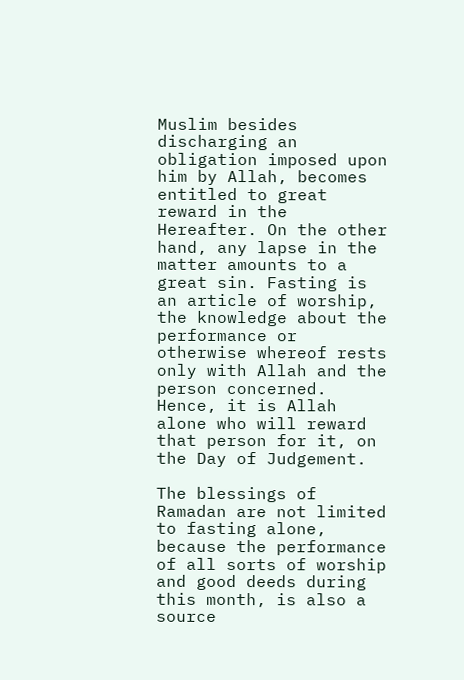Muslim besides discharging an obligation imposed upon him by Allah, becomes entitled to great reward in the Hereafter. On the other hand, any lapse in the matter amounts to a great sin. Fasting is an article of worship, the knowledge about the performance or otherwise whereof rests only with Allah and the person concerned. Hence, it is Allah alone who will reward that person for it, on the Day of Judgement.

The blessings of Ramadan are not limited to fasting alone, because the performance of all sorts of worship and good deeds during this month, is also a source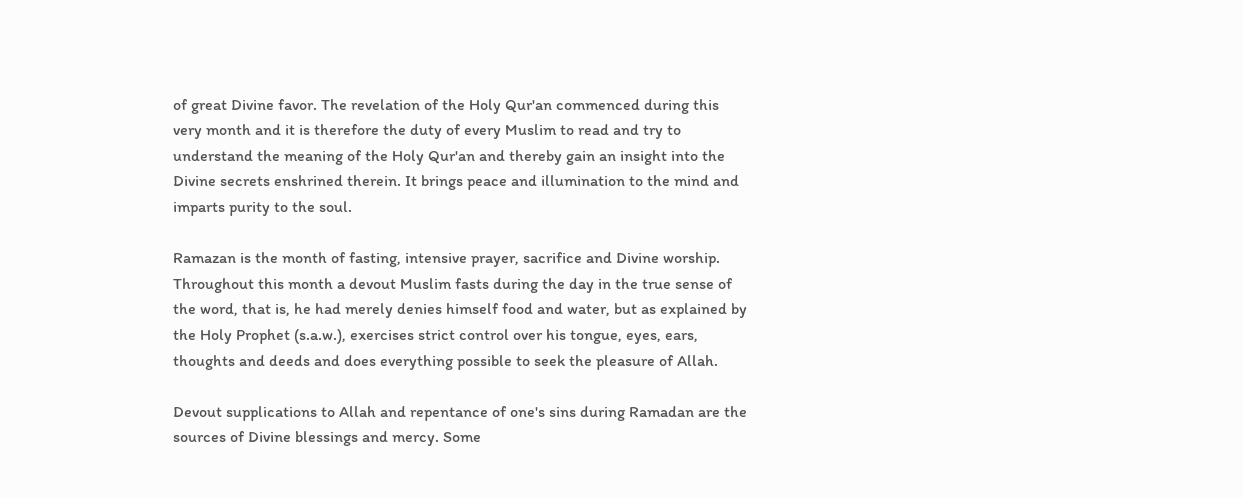of great Divine favor. The revelation of the Holy Qur'an commenced during this very month and it is therefore the duty of every Muslim to read and try to understand the meaning of the Holy Qur'an and thereby gain an insight into the Divine secrets enshrined therein. It brings peace and illumination to the mind and imparts purity to the soul.

Ramazan is the month of fasting, intensive prayer, sacrifice and Divine worship. Throughout this month a devout Muslim fasts during the day in the true sense of the word, that is, he had merely denies himself food and water, but as explained by the Holy Prophet (s.a.w.), exercises strict control over his tongue, eyes, ears, thoughts and deeds and does everything possible to seek the pleasure of Allah.

Devout supplications to Allah and repentance of one's sins during Ramadan are the sources of Divine blessings and mercy. Some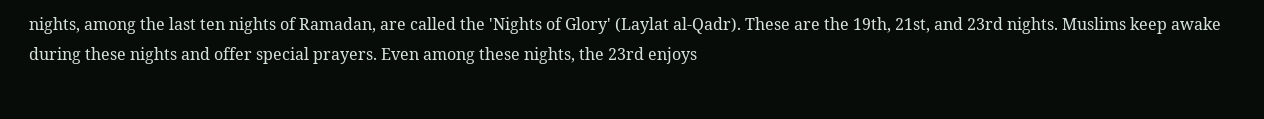nights, among the last ten nights of Ramadan, are called the 'Nights of Glory' (Laylat al-Qadr). These are the 19th, 21st, and 23rd nights. Muslims keep awake during these nights and offer special prayers. Even among these nights, the 23rd enjoys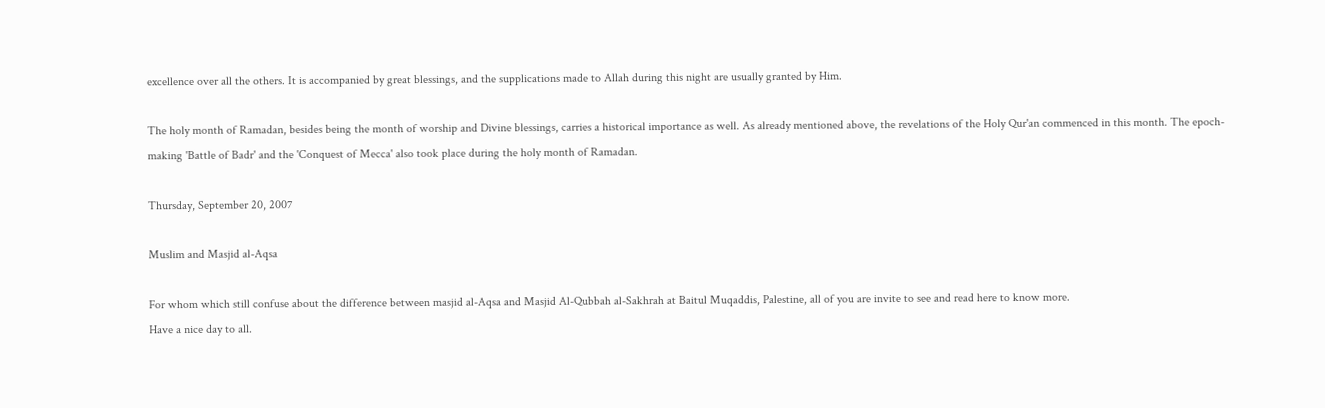excellence over all the others. It is accompanied by great blessings, and the supplications made to Allah during this night are usually granted by Him.

The holy month of Ramadan, besides being the month of worship and Divine blessings, carries a historical importance as well. As already mentioned above, the revelations of the Holy Qur'an commenced in this month. The epoch-making 'Battle of Badr' and the 'Conquest of Mecca' also took place during the holy month of Ramadan.

Thursday, September 20, 2007

Muslim and Masjid al-Aqsa

For whom which still confuse about the difference between masjid al-Aqsa and Masjid Al-Qubbah al-Sakhrah at Baitul Muqaddis, Palestine, all of you are invite to see and read here to know more.
Have a nice day to all.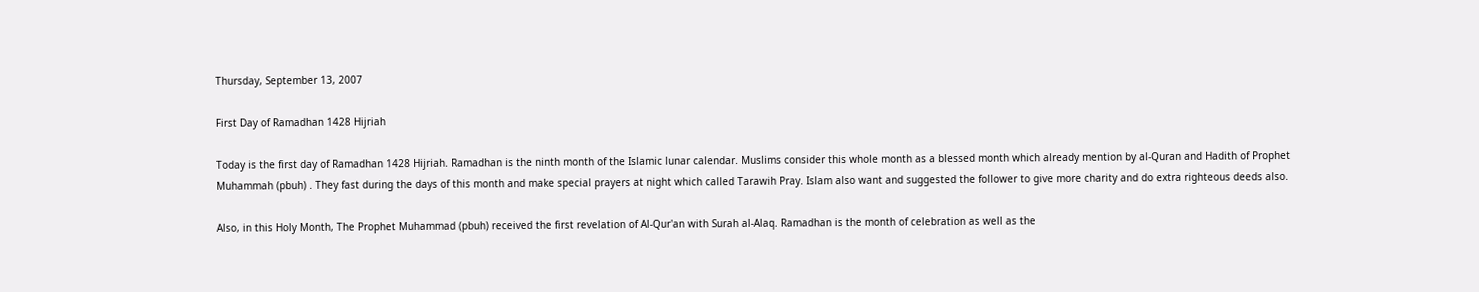Thursday, September 13, 2007

First Day of Ramadhan 1428 Hijriah

Today is the first day of Ramadhan 1428 Hijriah. Ramadhan is the ninth month of the Islamic lunar calendar. Muslims consider this whole month as a blessed month which already mention by al-Quran and Hadith of Prophet Muhammah (pbuh) . They fast during the days of this month and make special prayers at night which called Tarawih Pray. Islam also want and suggested the follower to give more charity and do extra righteous deeds also.

Also, in this Holy Month, The Prophet Muhammad (pbuh) received the first revelation of Al-Qur'an with Surah al-Alaq. Ramadhan is the month of celebration as well as the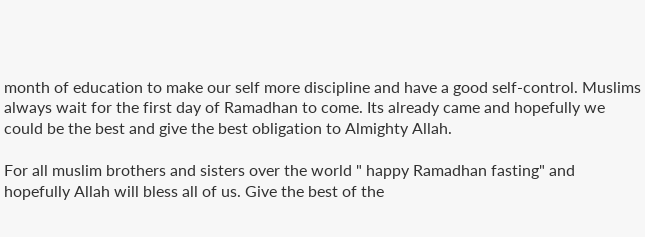month of education to make our self more discipline and have a good self-control. Muslims always wait for the first day of Ramadhan to come. Its already came and hopefully we could be the best and give the best obligation to Almighty Allah.

For all muslim brothers and sisters over the world " happy Ramadhan fasting" and hopefully Allah will bless all of us. Give the best of the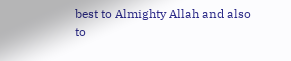best to Almighty Allah and also to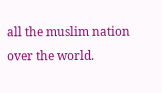all the muslim nation over the world.